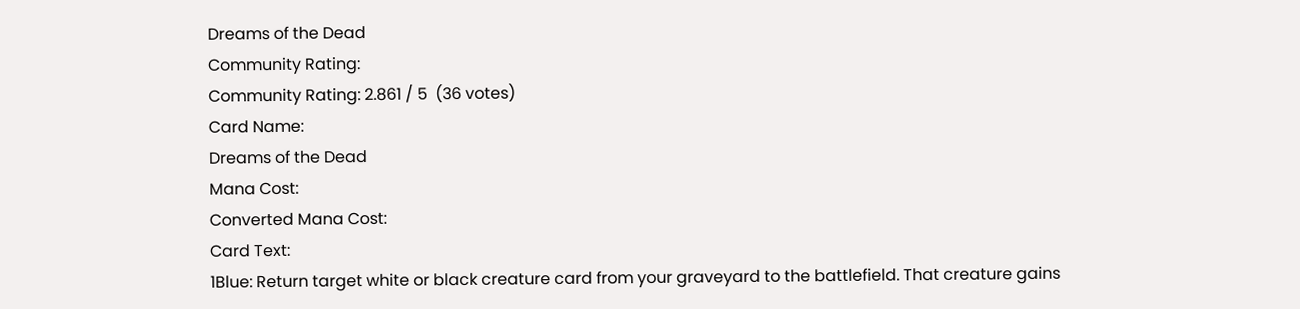Dreams of the Dead
Community Rating:
Community Rating: 2.861 / 5  (36 votes)
Card Name:
Dreams of the Dead
Mana Cost:
Converted Mana Cost:
Card Text:
1Blue: Return target white or black creature card from your graveyard to the battlefield. That creature gains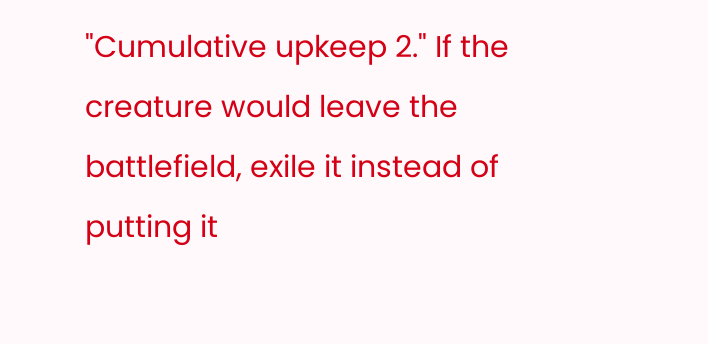"Cumulative upkeep 2." If the creature would leave the battlefield, exile it instead of putting it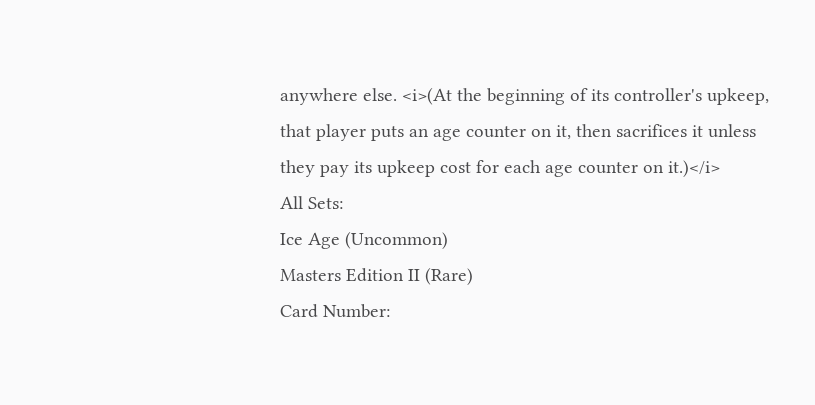anywhere else. <i>(At the beginning of its controller's upkeep, that player puts an age counter on it, then sacrifices it unless they pay its upkeep cost for each age counter on it.)</i>
All Sets:
Ice Age (Uncommon)
Masters Edition II (Rare)
Card Number: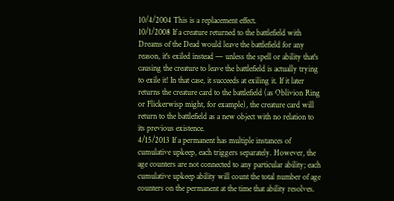10/4/2004 This is a replacement effect.
10/1/2008 If a creature returned to the battlefield with Dreams of the Dead would leave the battlefield for any reason, it's exiled instead — unless the spell or ability that's causing the creature to leave the battlefield is actually trying to exile it! In that case, it succeeds at exiling it. If it later returns the creature card to the battlefield (as Oblivion Ring or Flickerwisp might, for example), the creature card will return to the battlefield as a new object with no relation to its previous existence.
4/15/2013 If a permanent has multiple instances of cumulative upkeep, each triggers separately. However, the age counters are not connected to any particular ability; each cumulative upkeep ability will count the total number of age counters on the permanent at the time that ability resolves.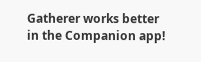Gatherer works better in the Companion app!